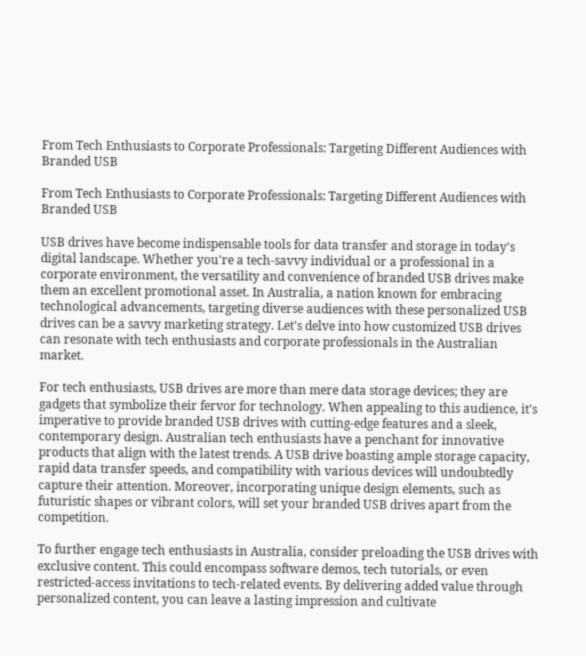From Tech Enthusiasts to Corporate Professionals: Targeting Different Audiences with Branded USB

From Tech Enthusiasts to Corporate Professionals: Targeting Different Audiences with Branded USB

USB drives have become indispensable tools for data transfer and storage in today's digital landscape. Whether you're a tech-savvy individual or a professional in a corporate environment, the versatility and convenience of branded USB drives make them an excellent promotional asset. In Australia, a nation known for embracing technological advancements, targeting diverse audiences with these personalized USB drives can be a savvy marketing strategy. Let's delve into how customized USB drives can resonate with tech enthusiasts and corporate professionals in the Australian market.

For tech enthusiasts, USB drives are more than mere data storage devices; they are gadgets that symbolize their fervor for technology. When appealing to this audience, it's imperative to provide branded USB drives with cutting-edge features and a sleek, contemporary design. Australian tech enthusiasts have a penchant for innovative products that align with the latest trends. A USB drive boasting ample storage capacity, rapid data transfer speeds, and compatibility with various devices will undoubtedly capture their attention. Moreover, incorporating unique design elements, such as futuristic shapes or vibrant colors, will set your branded USB drives apart from the competition.

To further engage tech enthusiasts in Australia, consider preloading the USB drives with exclusive content. This could encompass software demos, tech tutorials, or even restricted-access invitations to tech-related events. By delivering added value through personalized content, you can leave a lasting impression and cultivate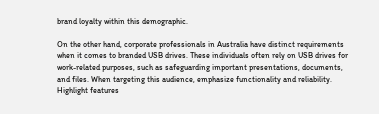brand loyalty within this demographic.

On the other hand, corporate professionals in Australia have distinct requirements when it comes to branded USB drives. These individuals often rely on USB drives for work-related purposes, such as safeguarding important presentations, documents, and files. When targeting this audience, emphasize functionality and reliability. Highlight features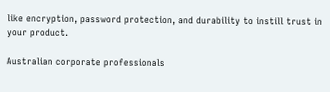like encryption, password protection, and durability to instill trust in your product.

Australian corporate professionals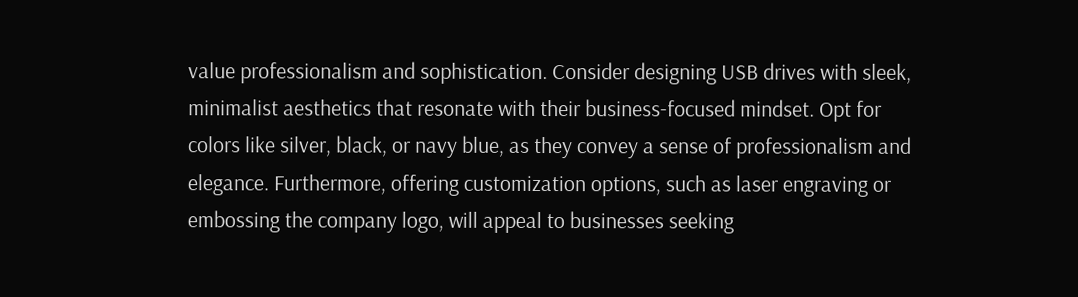value professionalism and sophistication. Consider designing USB drives with sleek, minimalist aesthetics that resonate with their business-focused mindset. Opt for colors like silver, black, or navy blue, as they convey a sense of professionalism and elegance. Furthermore, offering customization options, such as laser engraving or embossing the company logo, will appeal to businesses seeking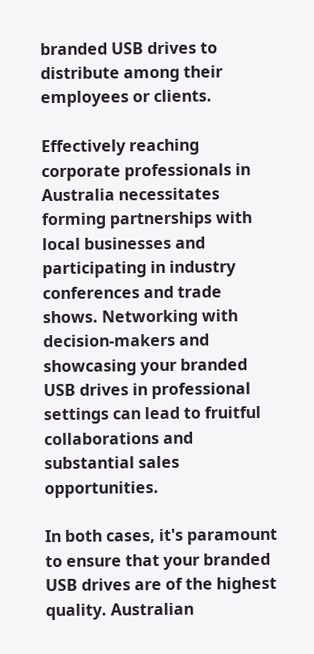branded USB drives to distribute among their employees or clients.

Effectively reaching corporate professionals in Australia necessitates forming partnerships with local businesses and participating in industry conferences and trade shows. Networking with decision-makers and showcasing your branded USB drives in professional settings can lead to fruitful collaborations and substantial sales opportunities.

In both cases, it's paramount to ensure that your branded USB drives are of the highest quality. Australian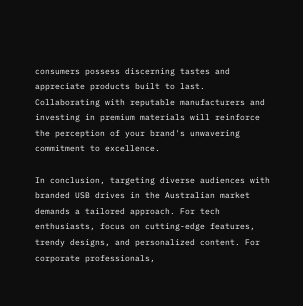consumers possess discerning tastes and appreciate products built to last. Collaborating with reputable manufacturers and investing in premium materials will reinforce the perception of your brand's unwavering commitment to excellence.

In conclusion, targeting diverse audiences with branded USB drives in the Australian market demands a tailored approach. For tech enthusiasts, focus on cutting-edge features, trendy designs, and personalized content. For corporate professionals,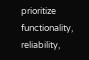prioritize functionality, reliability,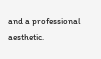and a professional aesthetic.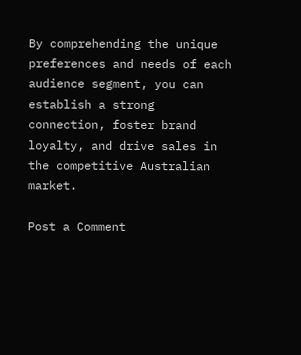By comprehending the unique preferences and needs of each audience segment, you can establish a strong connection, foster brand loyalty, and drive sales in the competitive Australian market.

Post a Comment